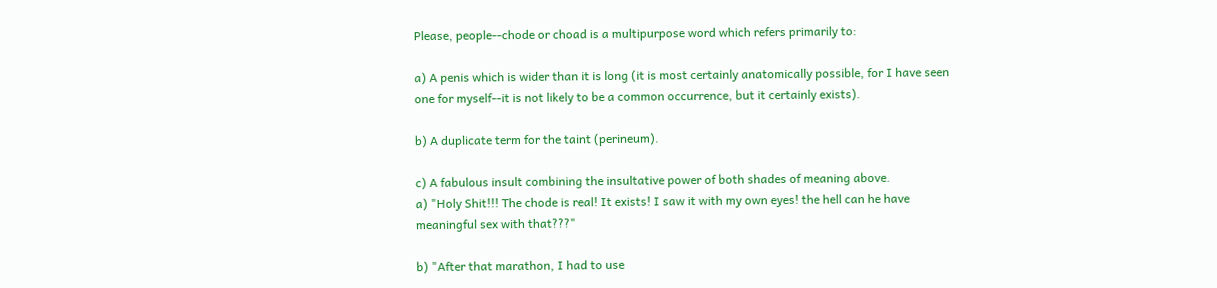Please, people--chode or choad is a multipurpose word which refers primarily to:

a) A penis which is wider than it is long (it is most certainly anatomically possible, for I have seen one for myself--it is not likely to be a common occurrence, but it certainly exists).

b) A duplicate term for the taint (perineum).

c) A fabulous insult combining the insultative power of both shades of meaning above.
a) "Holy Shit!!! The chode is real! It exists! I saw it with my own eyes! the hell can he have meaningful sex with that???"

b) "After that marathon, I had to use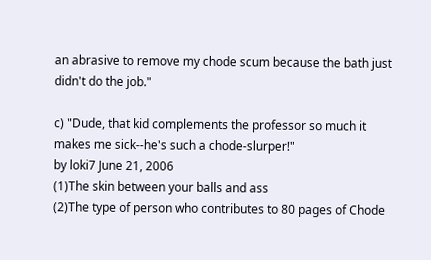an abrasive to remove my chode scum because the bath just didn't do the job."

c) "Dude, that kid complements the professor so much it makes me sick--he's such a chode-slurper!"
by loki7 June 21, 2006
(1)The skin between your balls and ass
(2)The type of person who contributes to 80 pages of Chode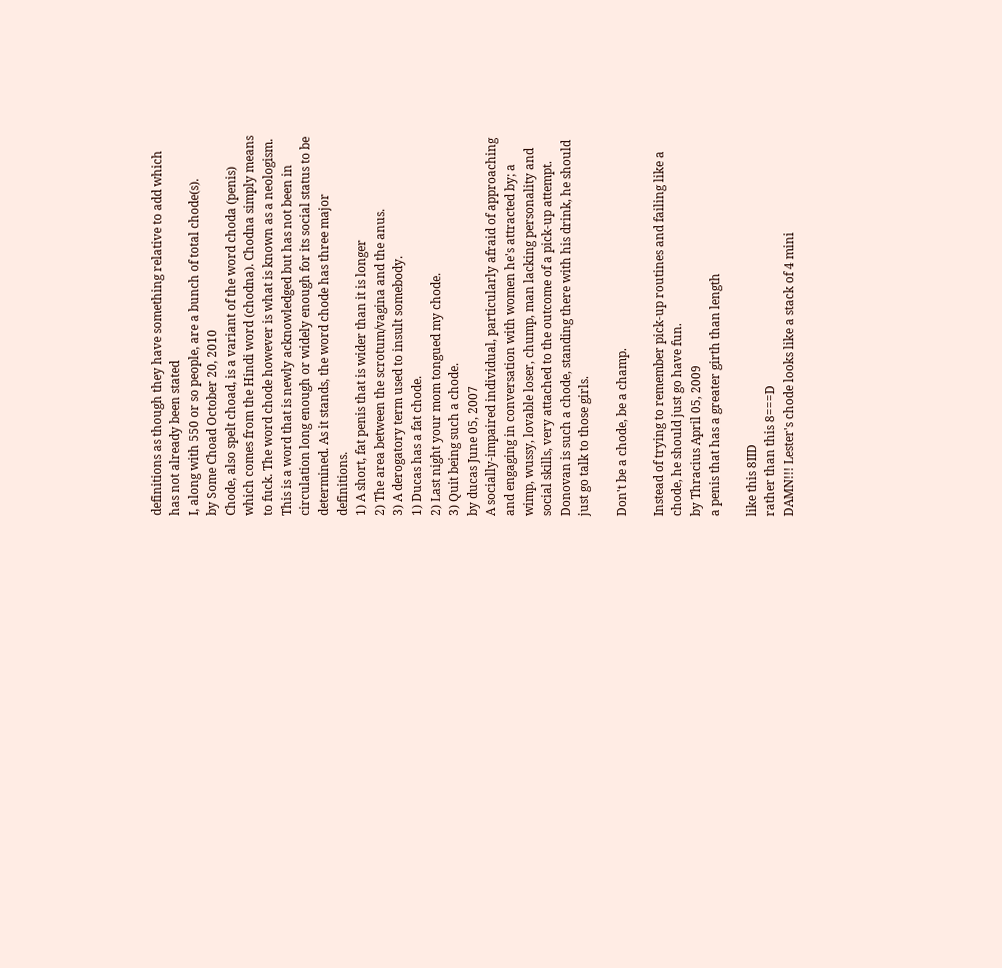definitions as though they have something relative to add which has not already been stated
I, along with 550 or so people, are a bunch of total chode(s).
by Some Choad October 20, 2010
Chode, also spelt choad, is a variant of the word choda (penis) which comes from the Hindi word (chodna). Chodna simply means to fuck. The word chode however is what is known as a neologism. This is a word that is newly acknowledged but has not been in circulation long enough or widely enough for its social status to be determined. As it stands, the word chode has three major definitions.
1) A short, fat penis that is wider than it is longer
2) The area between the scrotum/vagina and the anus.
3) A derogatory term used to insult somebody.
1) Ducas has a fat chode.
2) Last night your mom tongued my chode.
3) Quit being such a chode.
by ducas June 05, 2007
A socially-impaired individual, particularly afraid of approaching and engaging in conversation with women he's attracted by; a wimp, wussy, lovable loser, chump, man lacking personality and social skills, very attached to the outcome of a pick-up attempt.
Donovan is such a chode, standing there with his drink, he should just go talk to those girls.

Don't be a chode, be a champ.

Instead of trying to remember pick-up routines and failing like a chode, he should just go have fun.
by Thracius April 05, 2009
a penis that has a greater girth than length

like this 8IID
rather than this 8===D
DAMN!!! Lester's chode looks like a stack of 4 mini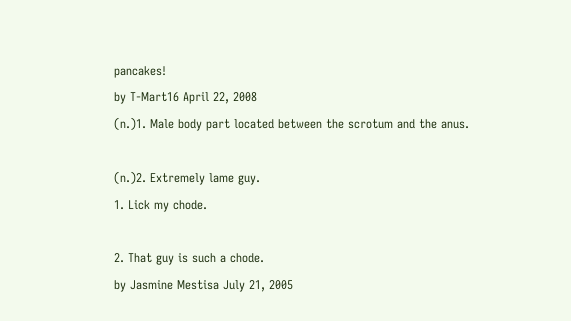pancakes!
by T-Mart16 April 22, 2008
(n.)1. Male body part located between the scrotum and the anus.

(n.)2. Extremely lame guy.
1. Lick my chode.

2. That guy is such a chode.
by Jasmine Mestisa July 21, 2005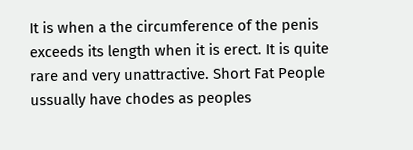It is when a the circumference of the penis exceeds its length when it is erect. It is quite rare and very unattractive. Short Fat People ussually have chodes as peoples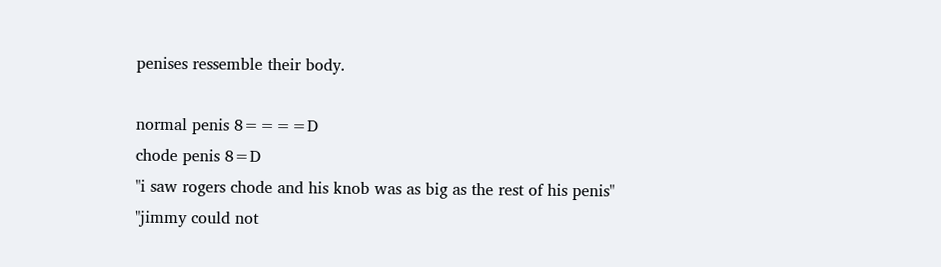penises ressemble their body.

normal penis 8====D
chode penis 8=D
"i saw rogers chode and his knob was as big as the rest of his penis"
"jimmy could not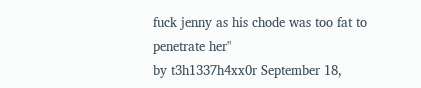fuck jenny as his chode was too fat to penetrate her"
by t3h1337h4xx0r September 18,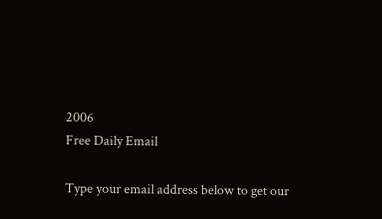2006
Free Daily Email

Type your email address below to get our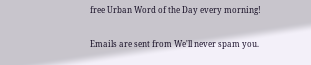free Urban Word of the Day every morning!

Emails are sent from We'll never spam you.